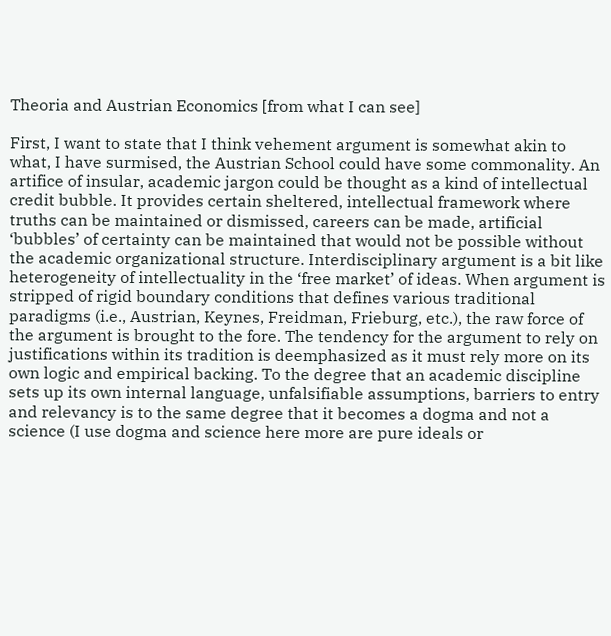Theoria and Austrian Economics [from what I can see]

First, I want to state that I think vehement argument is somewhat akin to what, I have surmised, the Austrian School could have some commonality. An artifice of insular, academic jargon could be thought as a kind of intellectual credit bubble. It provides certain sheltered, intellectual framework where truths can be maintained or dismissed, careers can be made, artificial ‘bubbles’ of certainty can be maintained that would not be possible without the academic organizational structure. Interdisciplinary argument is a bit like heterogeneity of intellectuality in the ‘free market’ of ideas. When argument is stripped of rigid boundary conditions that defines various traditional paradigms (i.e., Austrian, Keynes, Freidman, Frieburg, etc.), the raw force of the argument is brought to the fore. The tendency for the argument to rely on justifications within its tradition is deemphasized as it must rely more on its own logic and empirical backing. To the degree that an academic discipline sets up its own internal language, unfalsifiable assumptions, barriers to entry and relevancy is to the same degree that it becomes a dogma and not a science (I use dogma and science here more are pure ideals or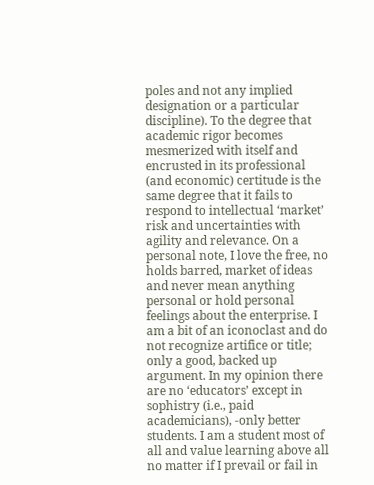poles and not any implied designation or a particular discipline). To the degree that academic rigor becomes mesmerized with itself and encrusted in its professional (and economic) certitude is the same degree that it fails to respond to intellectual ‘market’ risk and uncertainties with agility and relevance. On a personal note, I love the free, no holds barred, market of ideas and never mean anything personal or hold personal feelings about the enterprise. I am a bit of an iconoclast and do not recognize artifice or title; only a good, backed up argument. In my opinion there are no ‘educators’ except in sophistry (i.e., paid academicians), -only better students. I am a student most of all and value learning above all no matter if I prevail or fail in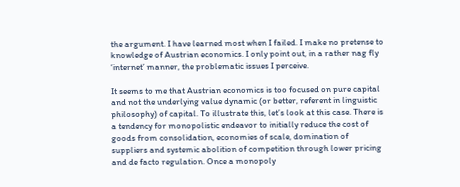the argument. I have learned most when I failed. I make no pretense to knowledge of Austrian economics. I only point out, in a rather nag fly ‘internet’ manner, the problematic issues I perceive.

It seems to me that Austrian economics is too focused on pure capital and not the underlying value dynamic (or better, referent in linguistic philosophy) of capital. To illustrate this, let’s look at this case. There is a tendency for monopolistic endeavor to initially reduce the cost of goods from consolidation, economies of scale, domination of suppliers and systemic abolition of competition through lower pricing and de facto regulation. Once a monopoly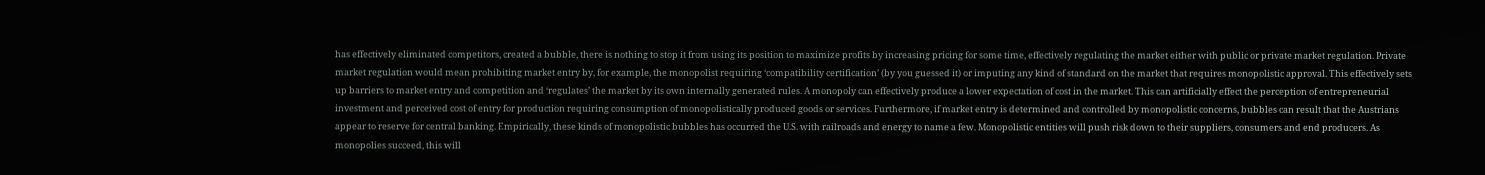has effectively eliminated competitors, created a bubble, there is nothing to stop it from using its position to maximize profits by increasing pricing for some time, effectively regulating the market either with public or private market regulation. Private market regulation would mean prohibiting market entry by, for example, the monopolist requiring ‘compatibility certification’ (by you guessed it) or imputing any kind of standard on the market that requires monopolistic approval. This effectively sets up barriers to market entry and competition and ‘regulates’ the market by its own internally generated rules. A monopoly can effectively produce a lower expectation of cost in the market. This can artificially effect the perception of entrepreneurial investment and perceived cost of entry for production requiring consumption of monopolistically produced goods or services. Furthermore, if market entry is determined and controlled by monopolistic concerns, bubbles can result that the Austrians appear to reserve for central banking. Empirically, these kinds of monopolistic bubbles has occurred the U.S. with railroads and energy to name a few. Monopolistic entities will push risk down to their suppliers, consumers and end producers. As monopolies succeed, this will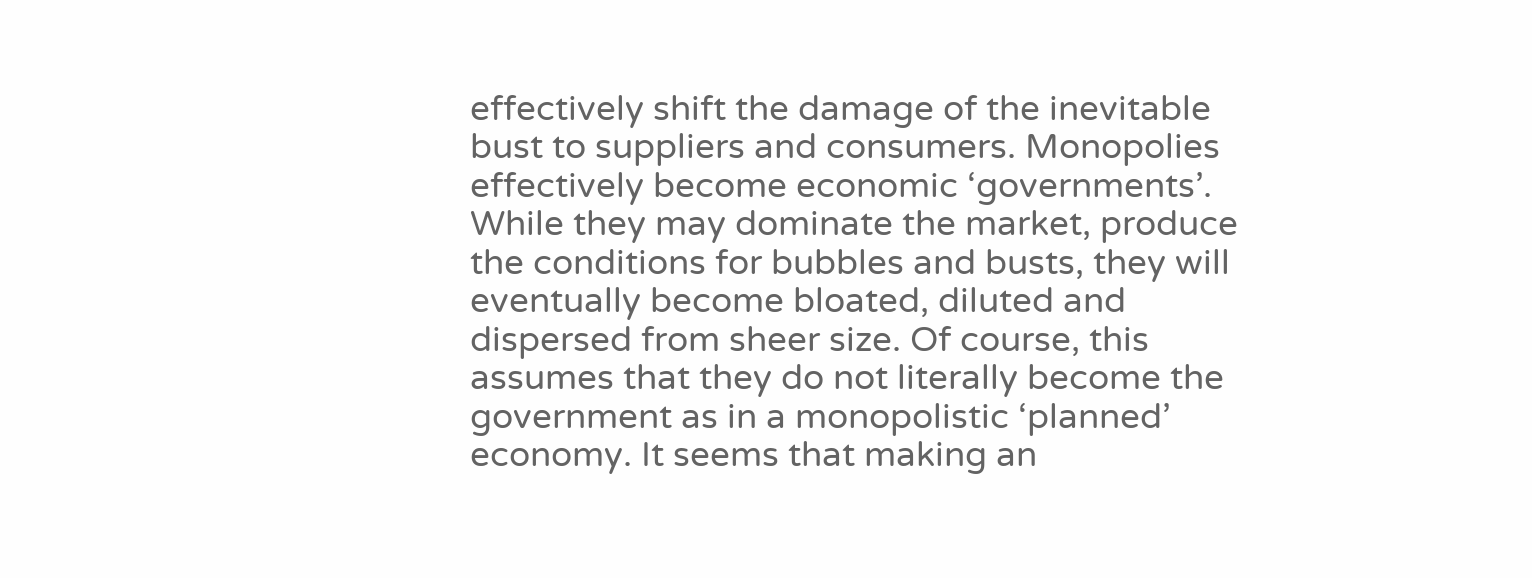effectively shift the damage of the inevitable bust to suppliers and consumers. Monopolies effectively become economic ‘governments’. While they may dominate the market, produce the conditions for bubbles and busts, they will eventually become bloated, diluted and dispersed from sheer size. Of course, this assumes that they do not literally become the government as in a monopolistic ‘planned’ economy. It seems that making an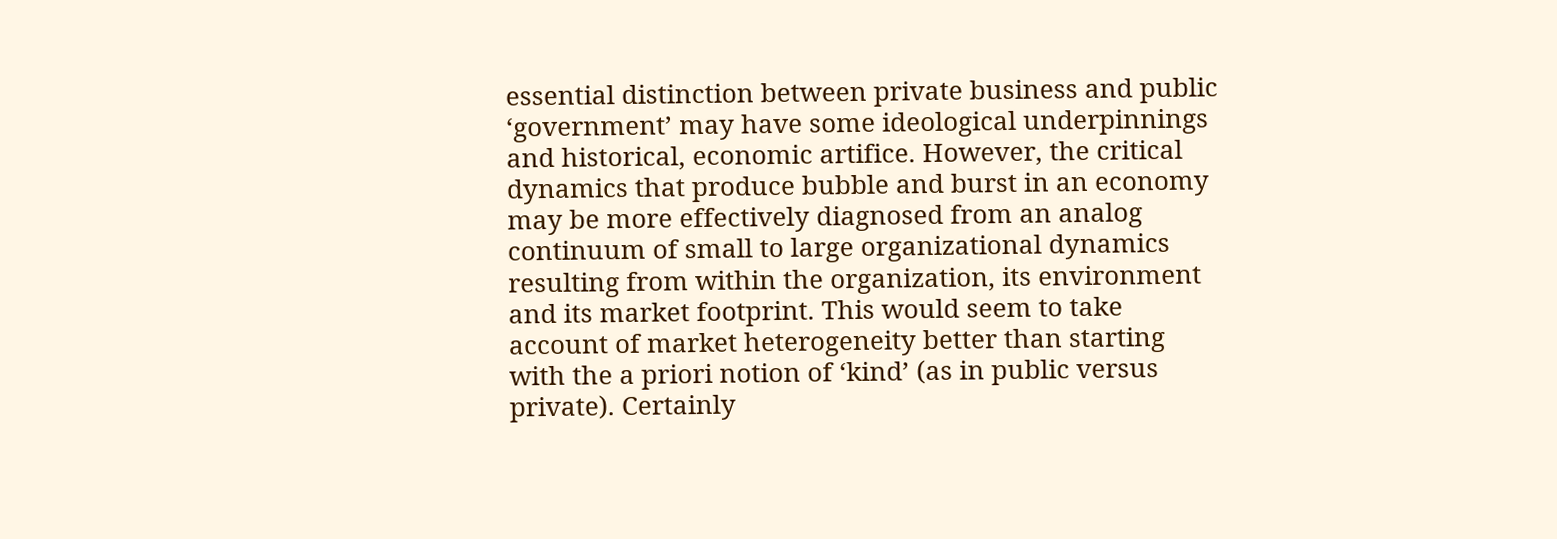essential distinction between private business and public ‘government’ may have some ideological underpinnings and historical, economic artifice. However, the critical dynamics that produce bubble and burst in an economy may be more effectively diagnosed from an analog continuum of small to large organizational dynamics resulting from within the organization, its environment and its market footprint. This would seem to take account of market heterogeneity better than starting with the a priori notion of ‘kind’ (as in public versus private). Certainly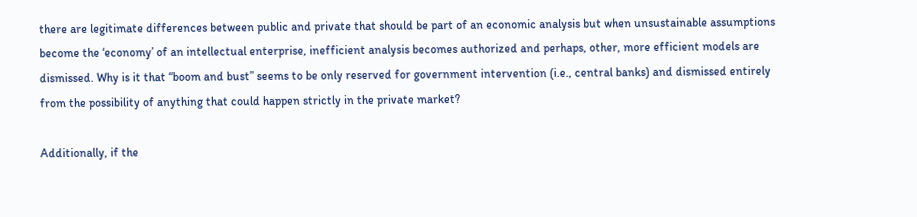there are legitimate differences between public and private that should be part of an economic analysis but when unsustainable assumptions become the ‘economy’ of an intellectual enterprise, inefficient analysis becomes authorized and perhaps, other, more efficient models are dismissed. Why is it that “boom and bust” seems to be only reserved for government intervention (i.e., central banks) and dismissed entirely from the possibility of anything that could happen strictly in the private market?

Additionally, if the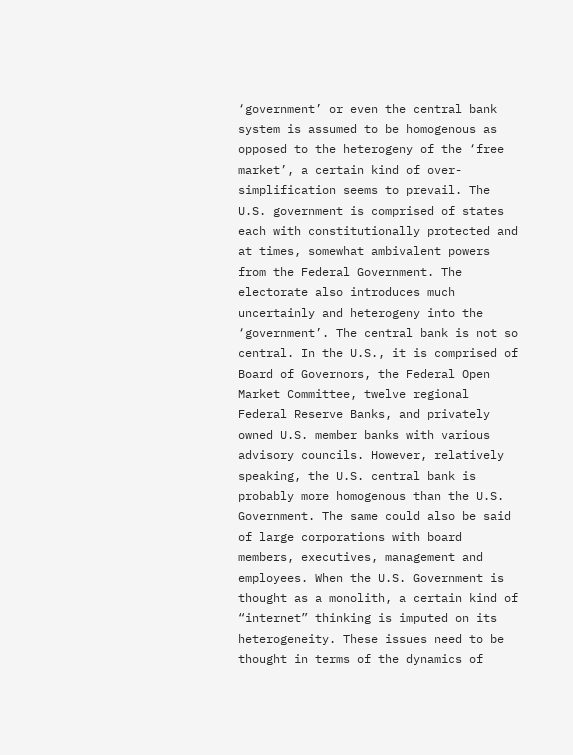‘government’ or even the central bank system is assumed to be homogenous as opposed to the heterogeny of the ‘free market’, a certain kind of over-simplification seems to prevail. The U.S. government is comprised of states each with constitutionally protected and at times, somewhat ambivalent powers from the Federal Government. The electorate also introduces much uncertainly and heterogeny into the ‘government’. The central bank is not so central. In the U.S., it is comprised of Board of Governors, the Federal Open Market Committee, twelve regional Federal Reserve Banks, and privately owned U.S. member banks with various advisory councils. However, relatively speaking, the U.S. central bank is probably more homogenous than the U.S. Government. The same could also be said of large corporations with board members, executives, management and employees. When the U.S. Government is thought as a monolith, a certain kind of “internet” thinking is imputed on its heterogeneity. These issues need to be thought in terms of the dynamics of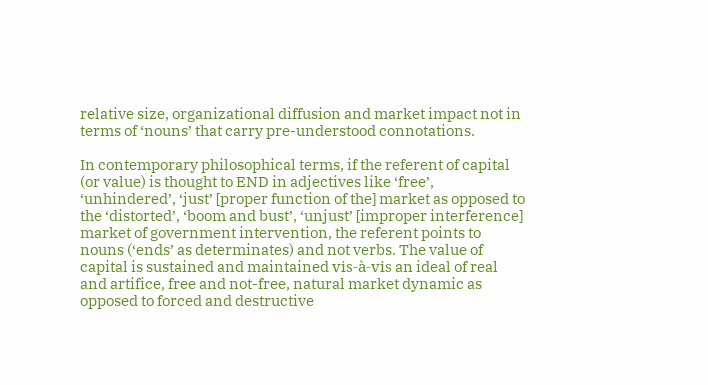relative size, organizational diffusion and market impact not in terms of ‘nouns’ that carry pre-understood connotations.

In contemporary philosophical terms, if the referent of capital (or value) is thought to END in adjectives like ‘free’, ‘unhindered’, ‘just’ [proper function of the] market as opposed to the ‘distorted’, ‘boom and bust’, ‘unjust’ [improper interference] market of government intervention, the referent points to nouns (‘ends’ as determinates) and not verbs. The value of capital is sustained and maintained vis-à-vis an ideal of real and artifice, free and not-free, natural market dynamic as opposed to forced and destructive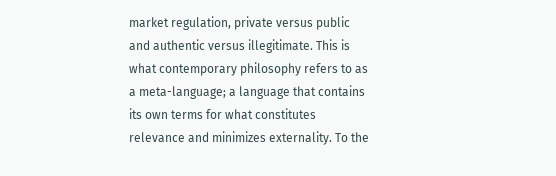market regulation, private versus public and authentic versus illegitimate. This is what contemporary philosophy refers to as a meta-language; a language that contains its own terms for what constitutes relevance and minimizes externality. To the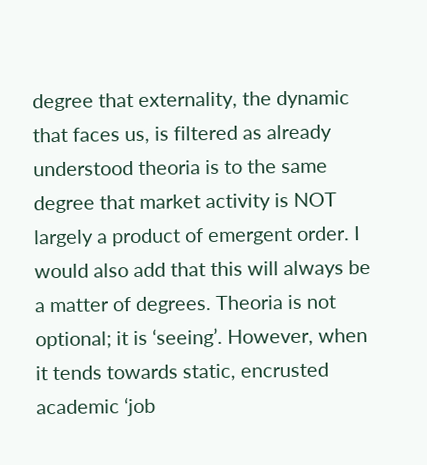degree that externality, the dynamic that faces us, is filtered as already understood theoria is to the same degree that market activity is NOT largely a product of emergent order. I would also add that this will always be a matter of degrees. Theoria is not optional; it is ‘seeing’. However, when it tends towards static, encrusted academic ‘job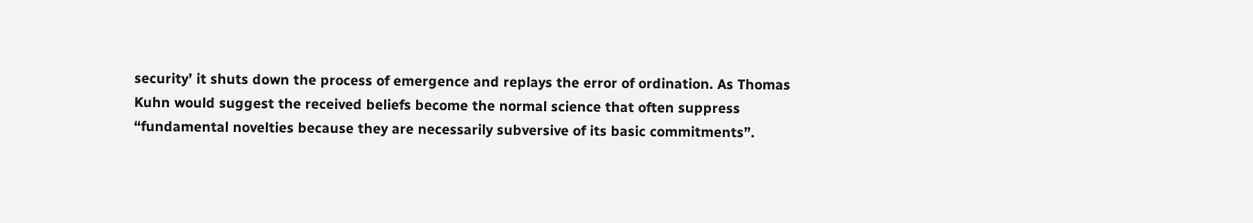security’ it shuts down the process of emergence and replays the error of ordination. As Thomas Kuhn would suggest the received beliefs become the normal science that often suppress “fundamental novelties because they are necessarily subversive of its basic commitments”.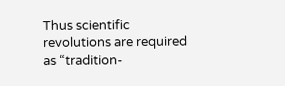Thus scientific revolutions are required as “tradition-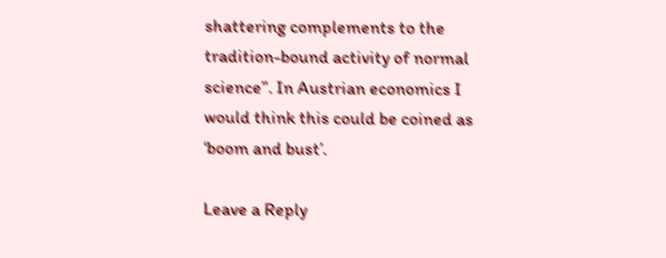shattering complements to the tradition-bound activity of normal science”. In Austrian economics I would think this could be coined as ‘boom and bust’.

Leave a Reply